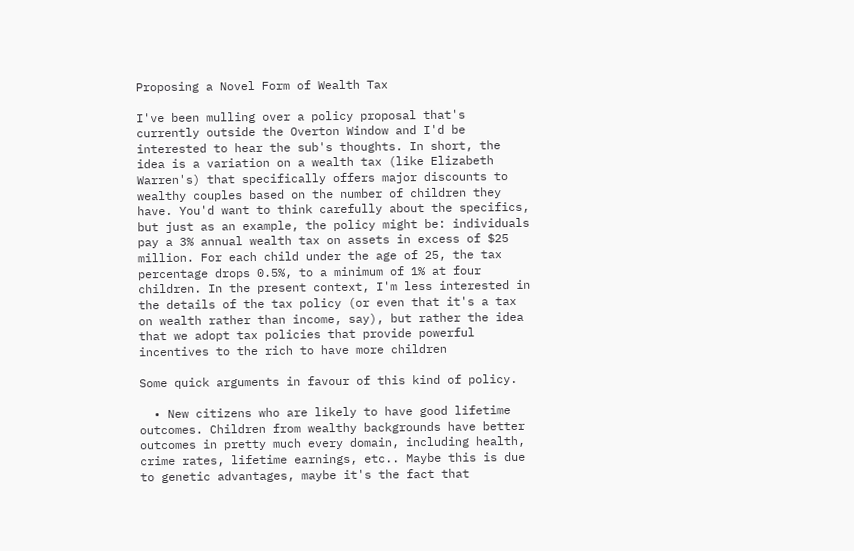Proposing a Novel Form of Wealth Tax

I've been mulling over a policy proposal that's currently outside the Overton Window and I'd be interested to hear the sub's thoughts. In short, the idea is a variation on a wealth tax (like Elizabeth Warren's) that specifically offers major discounts to wealthy couples based on the number of children they have. You'd want to think carefully about the specifics, but just as an example, the policy might be: individuals pay a 3% annual wealth tax on assets in excess of $25 million. For each child under the age of 25, the tax percentage drops 0.5%, to a minimum of 1% at four children. In the present context, I'm less interested in the details of the tax policy (or even that it's a tax on wealth rather than income, say), but rather the idea that we adopt tax policies that provide powerful incentives to the rich to have more children

Some quick arguments in favour of this kind of policy.

  • New citizens who are likely to have good lifetime outcomes. Children from wealthy backgrounds have better outcomes in pretty much every domain, including health, crime rates, lifetime earnings, etc.. Maybe this is due to genetic advantages, maybe it's the fact that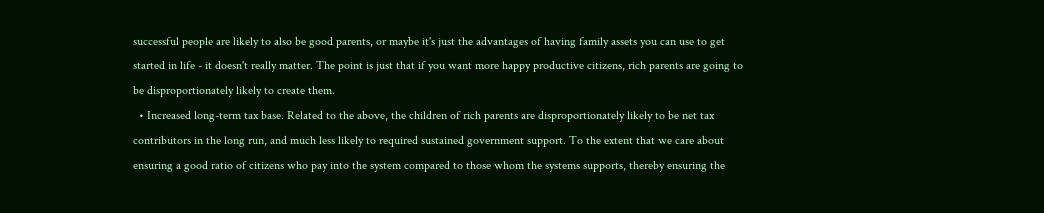successful people are likely to also be good parents, or maybe it's just the advantages of having family assets you can use to get started in life - it doesn't really matter. The point is just that if you want more happy productive citizens, rich parents are going to be disproportionately likely to create them.
  • Increased long-term tax base. Related to the above, the children of rich parents are disproportionately likely to be net tax contributors in the long run, and much less likely to required sustained government support. To the extent that we care about ensuring a good ratio of citizens who pay into the system compared to those whom the systems supports, thereby ensuring the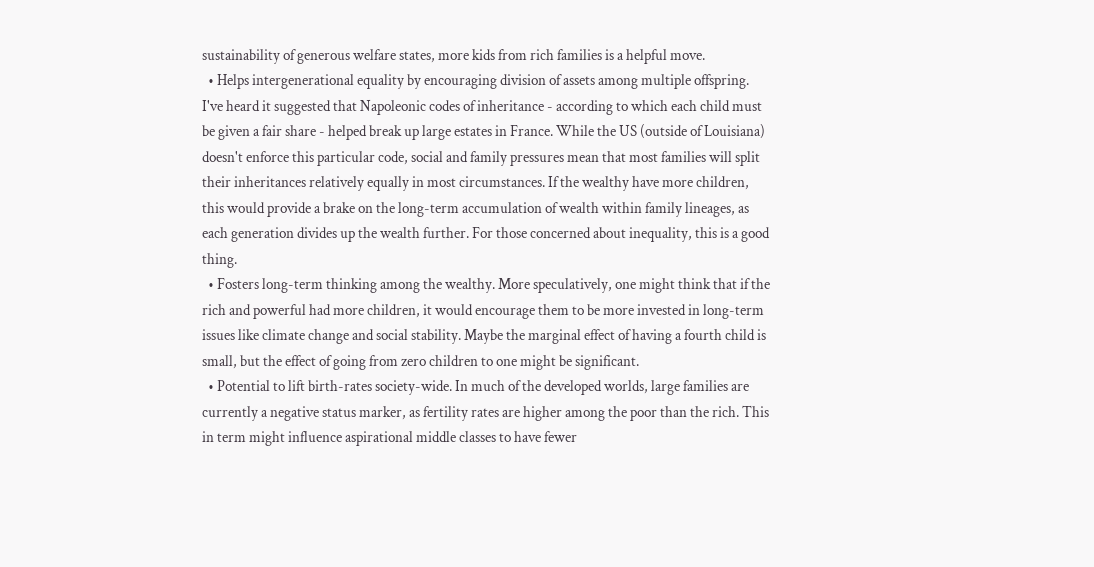sustainability of generous welfare states, more kids from rich families is a helpful move.
  • Helps intergenerational equality by encouraging division of assets among multiple offspring. I've heard it suggested that Napoleonic codes of inheritance - according to which each child must be given a fair share - helped break up large estates in France. While the US (outside of Louisiana) doesn't enforce this particular code, social and family pressures mean that most families will split their inheritances relatively equally in most circumstances. If the wealthy have more children, this would provide a brake on the long-term accumulation of wealth within family lineages, as each generation divides up the wealth further. For those concerned about inequality, this is a good thing.
  • Fosters long-term thinking among the wealthy. More speculatively, one might think that if the rich and powerful had more children, it would encourage them to be more invested in long-term issues like climate change and social stability. Maybe the marginal effect of having a fourth child is small, but the effect of going from zero children to one might be significant.
  • Potential to lift birth-rates society-wide. In much of the developed worlds, large families are currently a negative status marker, as fertility rates are higher among the poor than the rich. This in term might influence aspirational middle classes to have fewer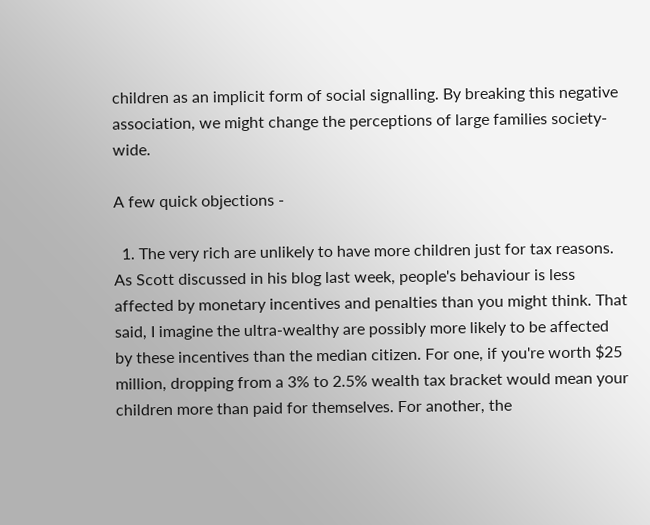children as an implicit form of social signalling. By breaking this negative association, we might change the perceptions of large families society-wide.

A few quick objections -

  1. The very rich are unlikely to have more children just for tax reasons. As Scott discussed in his blog last week, people's behaviour is less affected by monetary incentives and penalties than you might think. That said, I imagine the ultra-wealthy are possibly more likely to be affected by these incentives than the median citizen. For one, if you're worth $25 million, dropping from a 3% to 2.5% wealth tax bracket would mean your children more than paid for themselves. For another, the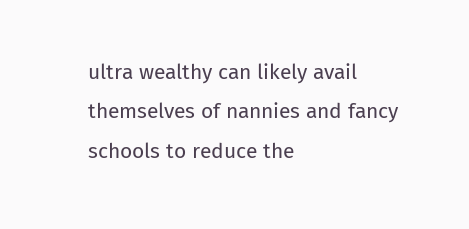ultra wealthy can likely avail themselves of nannies and fancy schools to reduce the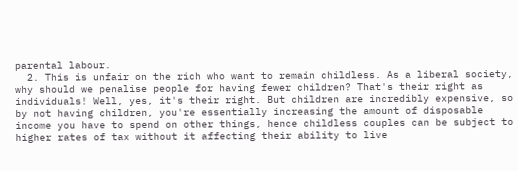parental labour.
  2. This is unfair on the rich who want to remain childless. As a liberal society, why should we penalise people for having fewer children? That's their right as individuals! Well, yes, it's their right. But children are incredibly expensive, so by not having children, you're essentially increasing the amount of disposable income you have to spend on other things, hence childless couples can be subject to higher rates of tax without it affecting their ability to live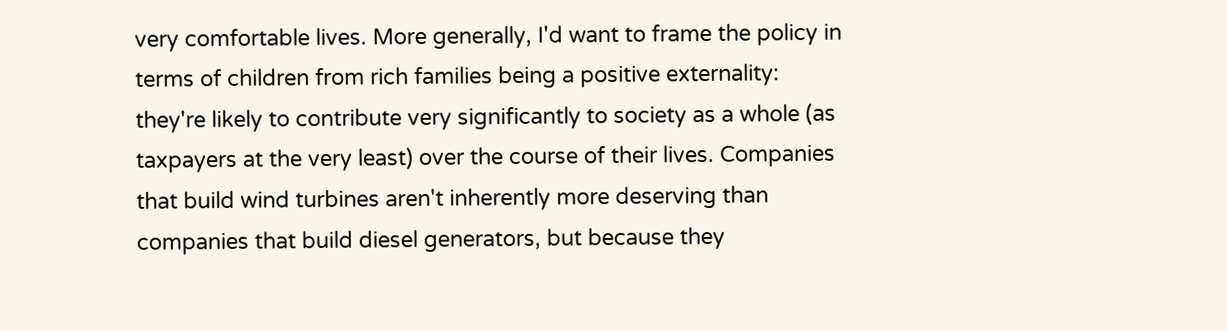very comfortable lives. More generally, I'd want to frame the policy in terms of children from rich families being a positive externality: they're likely to contribute very significantly to society as a whole (as taxpayers at the very least) over the course of their lives. Companies that build wind turbines aren't inherently more deserving than companies that build diesel generators, but because they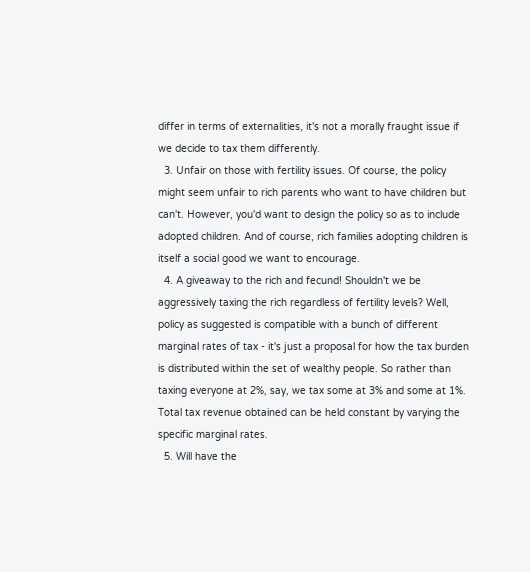differ in terms of externalities, it's not a morally fraught issue if we decide to tax them differently.
  3. Unfair on those with fertility issues. Of course, the policy might seem unfair to rich parents who want to have children but can't. However, you'd want to design the policy so as to include adopted children. And of course, rich families adopting children is itself a social good we want to encourage.
  4. A giveaway to the rich and fecund! Shouldn't we be aggressively taxing the rich regardless of fertility levels? Well, policy as suggested is compatible with a bunch of different marginal rates of tax - it's just a proposal for how the tax burden is distributed within the set of wealthy people. So rather than taxing everyone at 2%, say, we tax some at 3% and some at 1%. Total tax revenue obtained can be held constant by varying the specific marginal rates.
  5. Will have the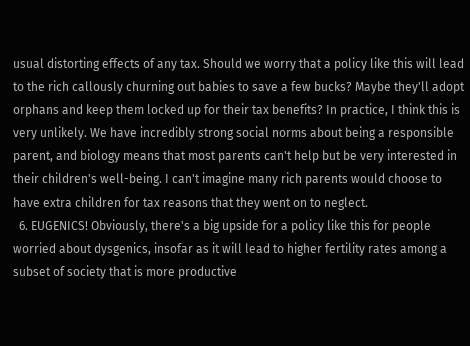usual distorting effects of any tax. Should we worry that a policy like this will lead to the rich callously churning out babies to save a few bucks? Maybe they'll adopt orphans and keep them locked up for their tax benefits? In practice, I think this is very unlikely. We have incredibly strong social norms about being a responsible parent, and biology means that most parents can't help but be very interested in their children's well-being. I can't imagine many rich parents would choose to have extra children for tax reasons that they went on to neglect.
  6. EUGENICS! Obviously, there's a big upside for a policy like this for people worried about dysgenics, insofar as it will lead to higher fertility rates among a subset of society that is more productive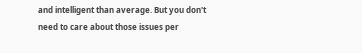and intelligent than average. But you don't need to care about those issues per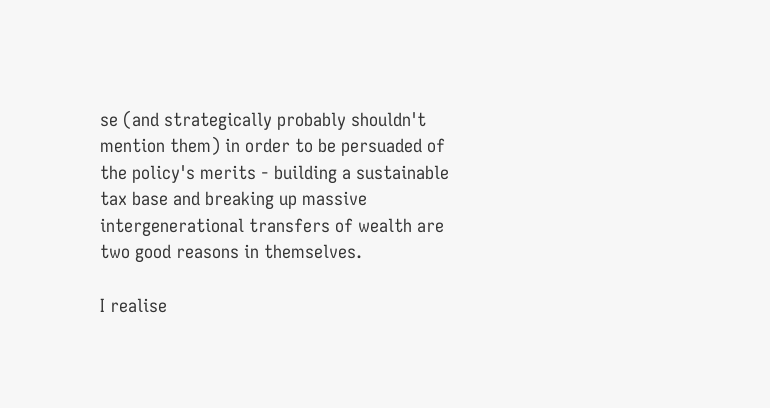se (and strategically probably shouldn't mention them) in order to be persuaded of the policy's merits - building a sustainable tax base and breaking up massive intergenerational transfers of wealth are two good reasons in themselves.

I realise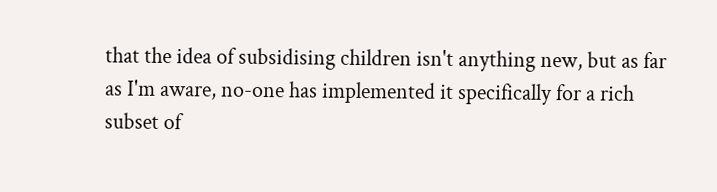that the idea of subsidising children isn't anything new, but as far as I'm aware, no-one has implemented it specifically for a rich subset of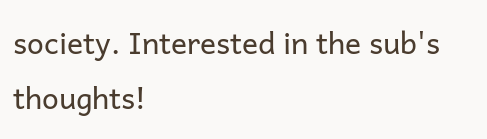society. Interested in the sub's thoughts!